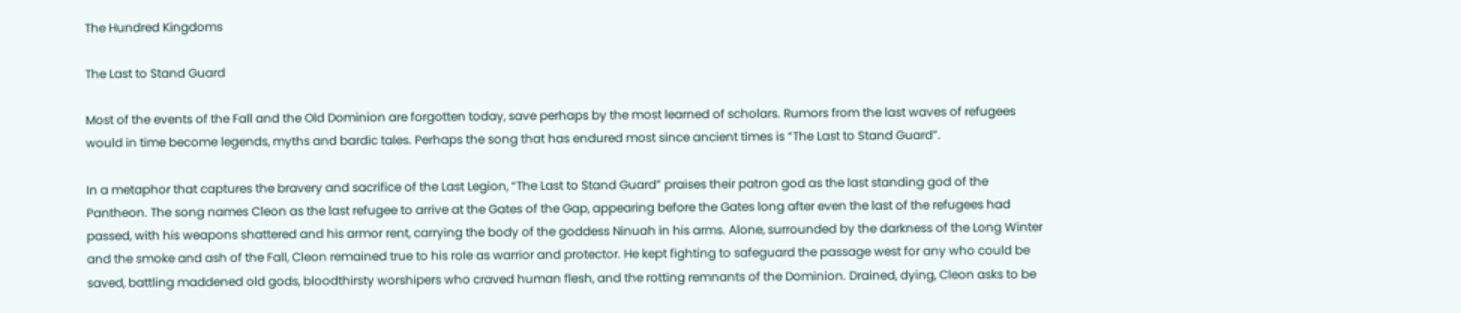The Hundred Kingdoms

The Last to Stand Guard

Most of the events of the Fall and the Old Dominion are forgotten today, save perhaps by the most learned of scholars. Rumors from the last waves of refugees would in time become legends, myths and bardic tales. Perhaps the song that has endured most since ancient times is “The Last to Stand Guard”.

In a metaphor that captures the bravery and sacrifice of the Last Legion, “The Last to Stand Guard” praises their patron god as the last standing god of the Pantheon. The song names Cleon as the last refugee to arrive at the Gates of the Gap, appearing before the Gates long after even the last of the refugees had passed, with his weapons shattered and his armor rent, carrying the body of the goddess Ninuah in his arms. Alone, surrounded by the darkness of the Long Winter and the smoke and ash of the Fall, Cleon remained true to his role as warrior and protector. He kept fighting to safeguard the passage west for any who could be saved, battling maddened old gods, bloodthirsty worshipers who craved human flesh, and the rotting remnants of the Dominion. Drained, dying, Cleon asks to be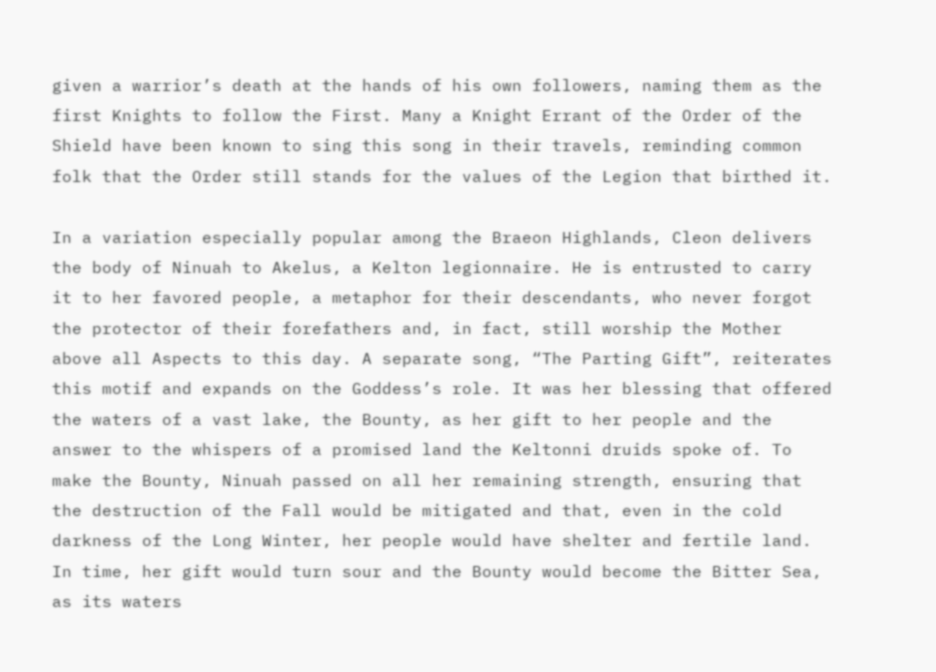given a warrior’s death at the hands of his own followers, naming them as the first Knights to follow the First. Many a Knight Errant of the Order of the Shield have been known to sing this song in their travels, reminding common folk that the Order still stands for the values of the Legion that birthed it.

In a variation especially popular among the Braeon Highlands, Cleon delivers the body of Ninuah to Akelus, a Kelton legionnaire. He is entrusted to carry it to her favored people, a metaphor for their descendants, who never forgot the protector of their forefathers and, in fact, still worship the Mother above all Aspects to this day. A separate song, “The Parting Gift”, reiterates this motif and expands on the Goddess’s role. It was her blessing that offered the waters of a vast lake, the Bounty, as her gift to her people and the answer to the whispers of a promised land the Keltonni druids spoke of. To make the Bounty, Ninuah passed on all her remaining strength, ensuring that the destruction of the Fall would be mitigated and that, even in the cold darkness of the Long Winter, her people would have shelter and fertile land. In time, her gift would turn sour and the Bounty would become the Bitter Sea, as its waters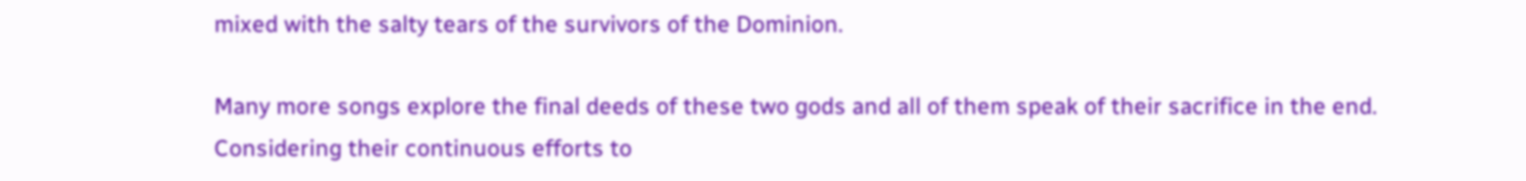mixed with the salty tears of the survivors of the Dominion.

Many more songs explore the final deeds of these two gods and all of them speak of their sacrifice in the end. Considering their continuous efforts to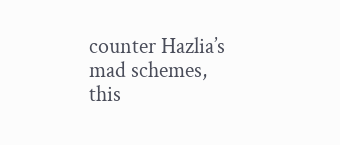counter Hazlia’s mad schemes, this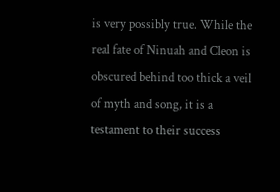is very possibly true. While the real fate of Ninuah and Cleon is obscured behind too thick a veil of myth and song, it is a testament to their success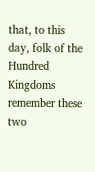that, to this day, folk of the Hundred Kingdoms remember these two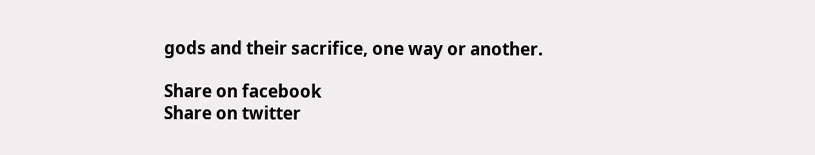gods and their sacrifice, one way or another.

Share on facebook
Share on twitter